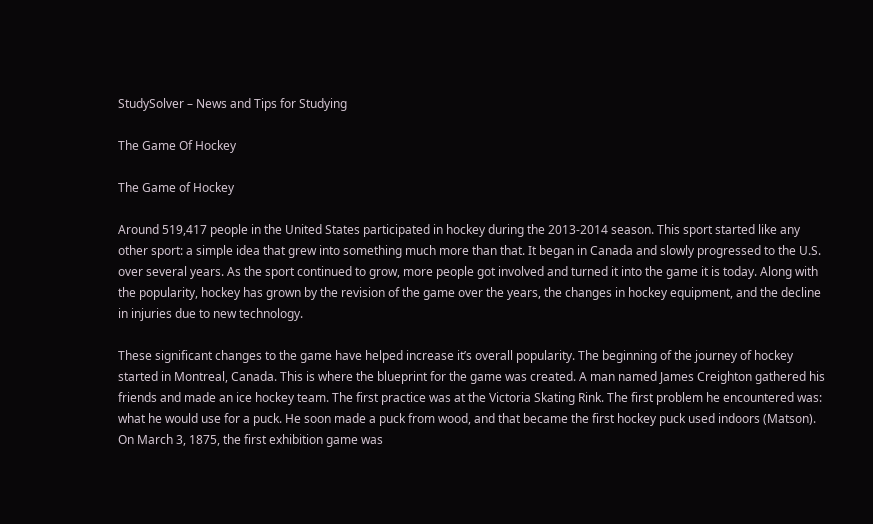StudySolver – News and Tips for Studying

The Game Of Hockey

The Game of Hockey

Around 519,417 people in the United States participated in hockey during the 2013-2014 season. This sport started like any other sport: a simple idea that grew into something much more than that. It began in Canada and slowly progressed to the U.S. over several years. As the sport continued to grow, more people got involved and turned it into the game it is today. Along with the popularity, hockey has grown by the revision of the game over the years, the changes in hockey equipment, and the decline in injuries due to new technology.

These significant changes to the game have helped increase it’s overall popularity. The beginning of the journey of hockey started in Montreal, Canada. This is where the blueprint for the game was created. A man named James Creighton gathered his friends and made an ice hockey team. The first practice was at the Victoria Skating Rink. The first problem he encountered was: what he would use for a puck. He soon made a puck from wood, and that became the first hockey puck used indoors (Matson). On March 3, 1875, the first exhibition game was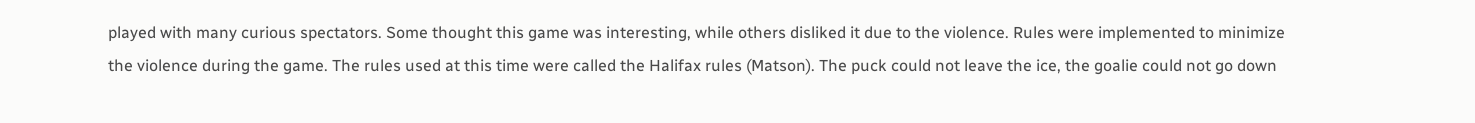played with many curious spectators. Some thought this game was interesting, while others disliked it due to the violence. Rules were implemented to minimize the violence during the game. The rules used at this time were called the Halifax rules (Matson). The puck could not leave the ice, the goalie could not go down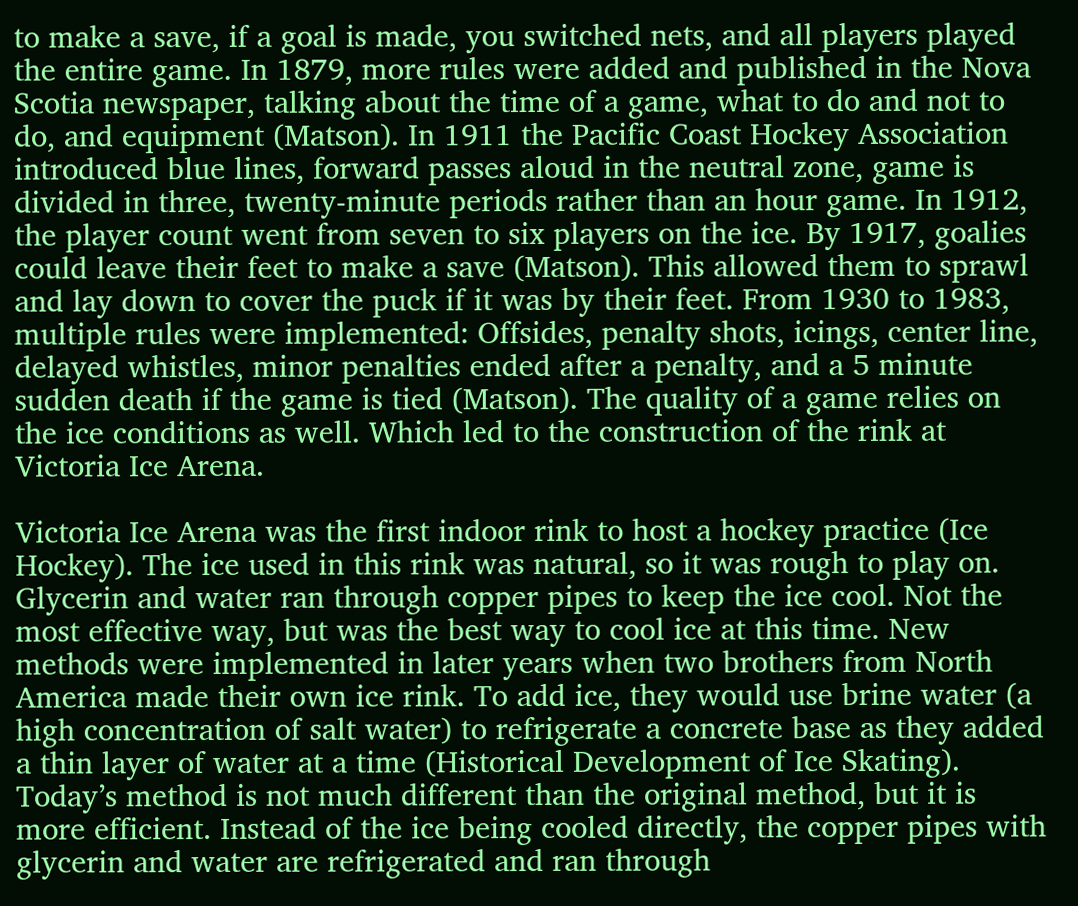to make a save, if a goal is made, you switched nets, and all players played the entire game. In 1879, more rules were added and published in the Nova Scotia newspaper, talking about the time of a game, what to do and not to do, and equipment (Matson). In 1911 the Pacific Coast Hockey Association introduced blue lines, forward passes aloud in the neutral zone, game is divided in three, twenty-minute periods rather than an hour game. In 1912, the player count went from seven to six players on the ice. By 1917, goalies could leave their feet to make a save (Matson). This allowed them to sprawl and lay down to cover the puck if it was by their feet. From 1930 to 1983, multiple rules were implemented: Offsides, penalty shots, icings, center line, delayed whistles, minor penalties ended after a penalty, and a 5 minute sudden death if the game is tied (Matson). The quality of a game relies on the ice conditions as well. Which led to the construction of the rink at Victoria Ice Arena.

Victoria Ice Arena was the first indoor rink to host a hockey practice (Ice Hockey). The ice used in this rink was natural, so it was rough to play on. Glycerin and water ran through copper pipes to keep the ice cool. Not the most effective way, but was the best way to cool ice at this time. New methods were implemented in later years when two brothers from North America made their own ice rink. To add ice, they would use brine water (a high concentration of salt water) to refrigerate a concrete base as they added a thin layer of water at a time (Historical Development of Ice Skating). Today’s method is not much different than the original method, but it is more efficient. Instead of the ice being cooled directly, the copper pipes with glycerin and water are refrigerated and ran through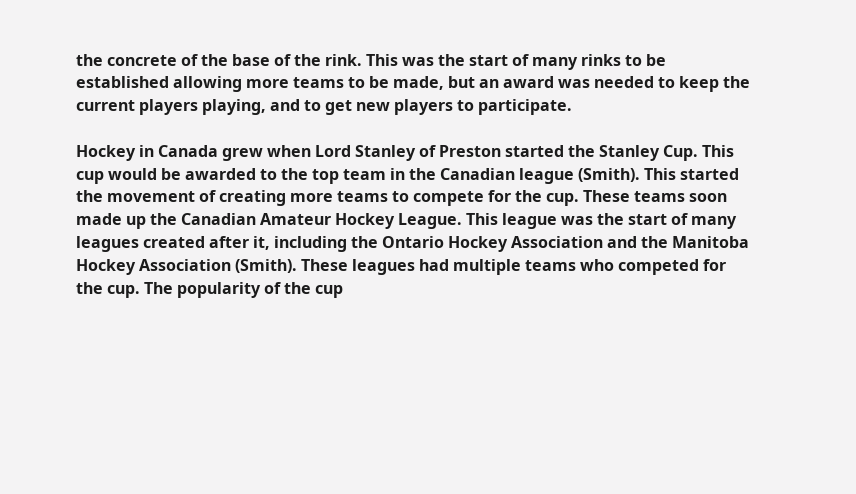the concrete of the base of the rink. This was the start of many rinks to be established allowing more teams to be made, but an award was needed to keep the current players playing, and to get new players to participate.

Hockey in Canada grew when Lord Stanley of Preston started the Stanley Cup. This cup would be awarded to the top team in the Canadian league (Smith). This started the movement of creating more teams to compete for the cup. These teams soon made up the Canadian Amateur Hockey League. This league was the start of many leagues created after it, including the Ontario Hockey Association and the Manitoba Hockey Association (Smith). These leagues had multiple teams who competed for the cup. The popularity of the cup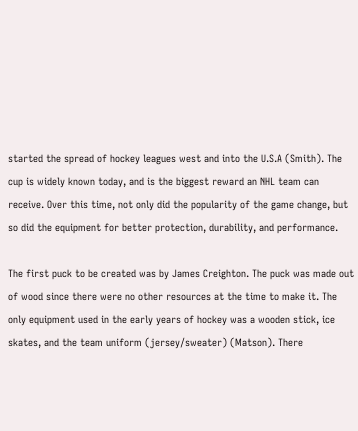started the spread of hockey leagues west and into the U.S.A (Smith). The cup is widely known today, and is the biggest reward an NHL team can receive. Over this time, not only did the popularity of the game change, but so did the equipment for better protection, durability, and performance.

The first puck to be created was by James Creighton. The puck was made out of wood since there were no other resources at the time to make it. The only equipment used in the early years of hockey was a wooden stick, ice skates, and the team uniform (jersey/sweater) (Matson). There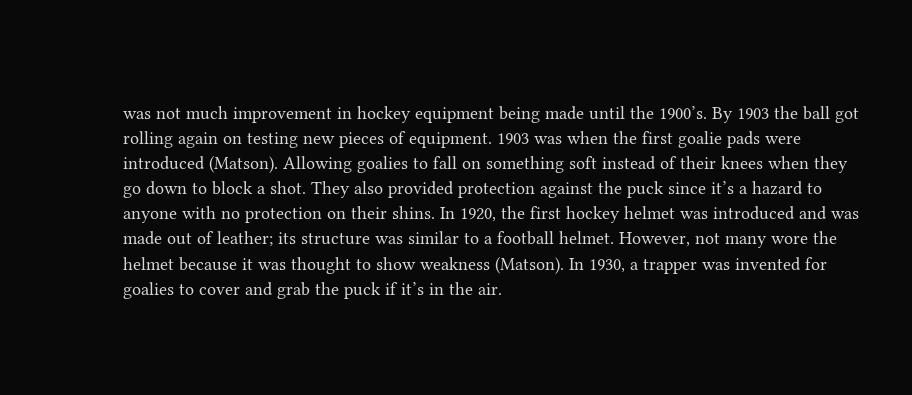was not much improvement in hockey equipment being made until the 1900’s. By 1903 the ball got rolling again on testing new pieces of equipment. 1903 was when the first goalie pads were introduced (Matson). Allowing goalies to fall on something soft instead of their knees when they go down to block a shot. They also provided protection against the puck since it’s a hazard to anyone with no protection on their shins. In 1920, the first hockey helmet was introduced and was made out of leather; its structure was similar to a football helmet. However, not many wore the helmet because it was thought to show weakness (Matson). In 1930, a trapper was invented for goalies to cover and grab the puck if it’s in the air.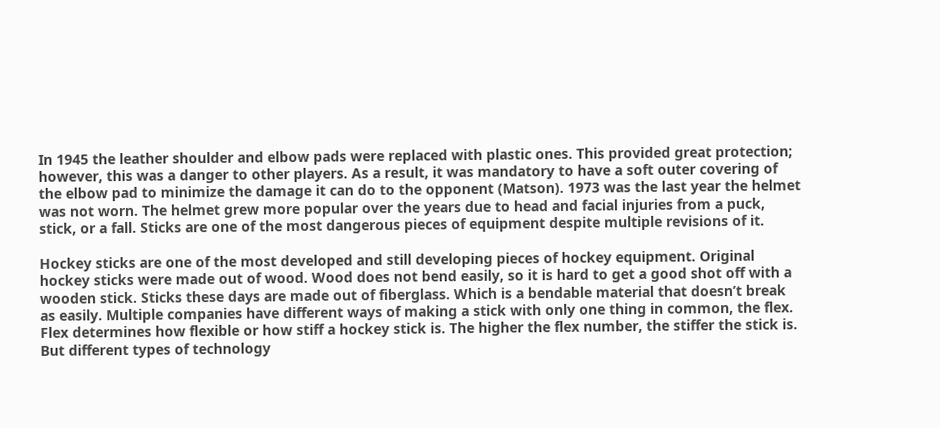In 1945 the leather shoulder and elbow pads were replaced with plastic ones. This provided great protection; however, this was a danger to other players. As a result, it was mandatory to have a soft outer covering of the elbow pad to minimize the damage it can do to the opponent (Matson). 1973 was the last year the helmet was not worn. The helmet grew more popular over the years due to head and facial injuries from a puck, stick, or a fall. Sticks are one of the most dangerous pieces of equipment despite multiple revisions of it.

Hockey sticks are one of the most developed and still developing pieces of hockey equipment. Original hockey sticks were made out of wood. Wood does not bend easily, so it is hard to get a good shot off with a wooden stick. Sticks these days are made out of fiberglass. Which is a bendable material that doesn’t break as easily. Multiple companies have different ways of making a stick with only one thing in common, the flex. Flex determines how flexible or how stiff a hockey stick is. The higher the flex number, the stiffer the stick is. But different types of technology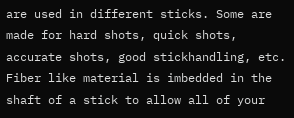are used in different sticks. Some are made for hard shots, quick shots, accurate shots, good stickhandling, etc. Fiber like material is imbedded in the shaft of a stick to allow all of your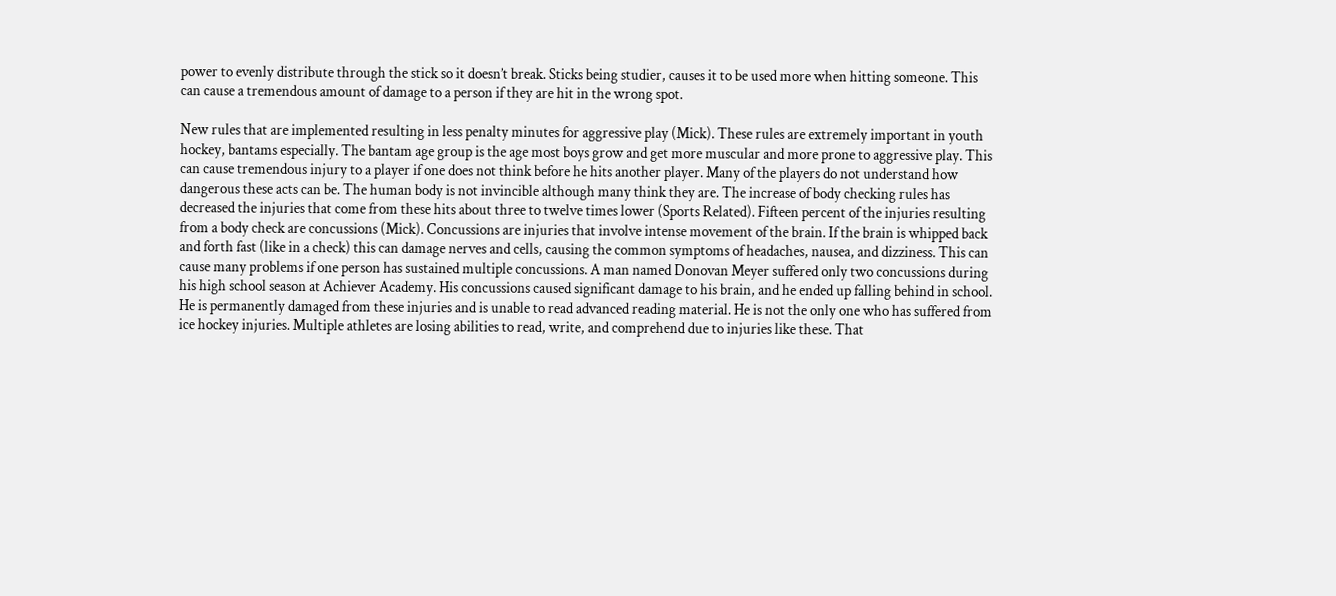power to evenly distribute through the stick so it doesn’t break. Sticks being studier, causes it to be used more when hitting someone. This can cause a tremendous amount of damage to a person if they are hit in the wrong spot.

New rules that are implemented resulting in less penalty minutes for aggressive play (Mick). These rules are extremely important in youth hockey, bantams especially. The bantam age group is the age most boys grow and get more muscular and more prone to aggressive play. This can cause tremendous injury to a player if one does not think before he hits another player. Many of the players do not understand how dangerous these acts can be. The human body is not invincible although many think they are. The increase of body checking rules has decreased the injuries that come from these hits about three to twelve times lower (Sports Related). Fifteen percent of the injuries resulting from a body check are concussions (Mick). Concussions are injuries that involve intense movement of the brain. If the brain is whipped back and forth fast (like in a check) this can damage nerves and cells, causing the common symptoms of headaches, nausea, and dizziness. This can cause many problems if one person has sustained multiple concussions. A man named Donovan Meyer suffered only two concussions during his high school season at Achiever Academy. His concussions caused significant damage to his brain, and he ended up falling behind in school. He is permanently damaged from these injuries and is unable to read advanced reading material. He is not the only one who has suffered from ice hockey injuries. Multiple athletes are losing abilities to read, write, and comprehend due to injuries like these. That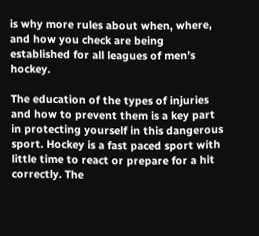is why more rules about when, where, and how you check are being established for all leagues of men’s hockey.

The education of the types of injuries and how to prevent them is a key part in protecting yourself in this dangerous sport. Hockey is a fast paced sport with little time to react or prepare for a hit correctly. The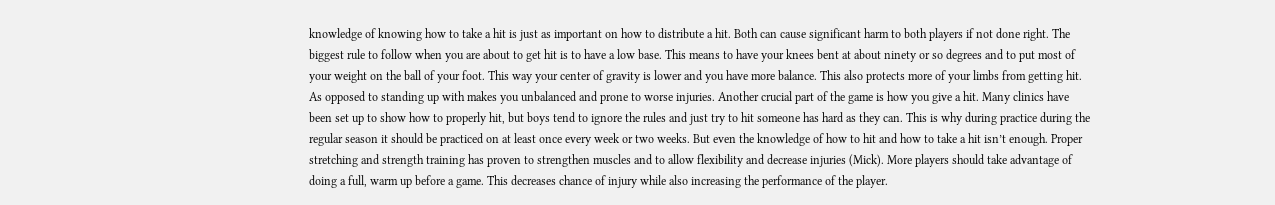knowledge of knowing how to take a hit is just as important on how to distribute a hit. Both can cause significant harm to both players if not done right. The biggest rule to follow when you are about to get hit is to have a low base. This means to have your knees bent at about ninety or so degrees and to put most of your weight on the ball of your foot. This way your center of gravity is lower and you have more balance. This also protects more of your limbs from getting hit. As opposed to standing up with makes you unbalanced and prone to worse injuries. Another crucial part of the game is how you give a hit. Many clinics have been set up to show how to properly hit, but boys tend to ignore the rules and just try to hit someone has hard as they can. This is why during practice during the regular season it should be practiced on at least once every week or two weeks. But even the knowledge of how to hit and how to take a hit isn’t enough. Proper stretching and strength training has proven to strengthen muscles and to allow flexibility and decrease injuries (Mick). More players should take advantage of doing a full, warm up before a game. This decreases chance of injury while also increasing the performance of the player.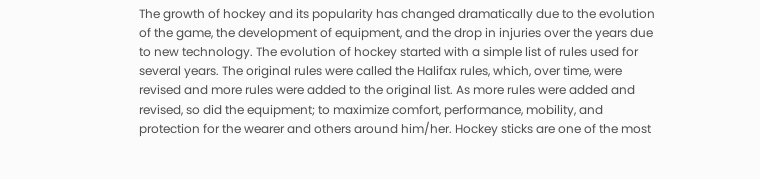The growth of hockey and its popularity has changed dramatically due to the evolution of the game, the development of equipment, and the drop in injuries over the years due to new technology. The evolution of hockey started with a simple list of rules used for several years. The original rules were called the Halifax rules, which, over time, were revised and more rules were added to the original list. As more rules were added and revised, so did the equipment; to maximize comfort, performance, mobility, and protection for the wearer and others around him/her. Hockey sticks are one of the most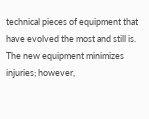technical pieces of equipment that have evolved the most and still is. The new equipment minimizes injuries; however,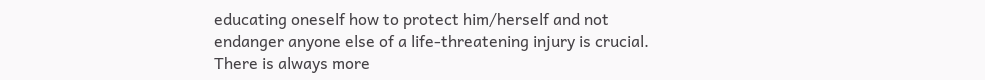educating oneself how to protect him/herself and not endanger anyone else of a life-threatening injury is crucial. There is always more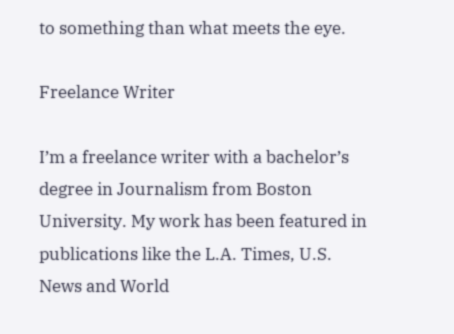to something than what meets the eye.

Freelance Writer

I’m a freelance writer with a bachelor’s degree in Journalism from Boston University. My work has been featured in publications like the L.A. Times, U.S. News and World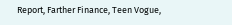Report, Farther Finance, Teen Vogue,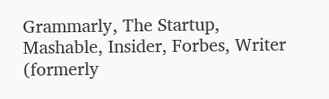Grammarly, The Startup, Mashable, Insider, Forbes, Writer (formerly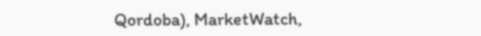Qordoba), MarketWatch,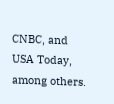CNBC, and USA Today, among others.